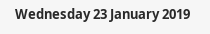Wednesday 23 January 2019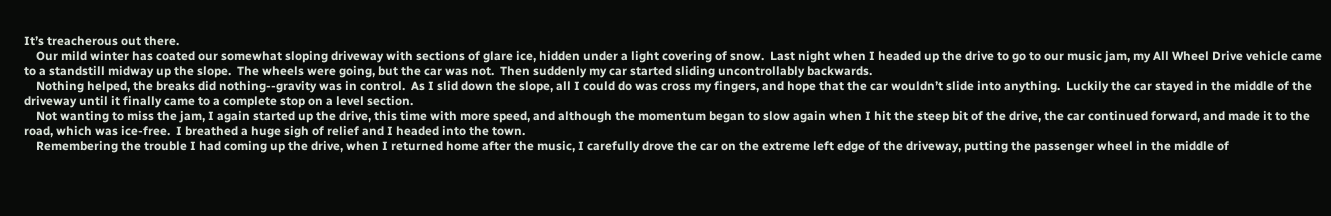It’s treacherous out there.
    Our mild winter has coated our somewhat sloping driveway with sections of glare ice, hidden under a light covering of snow.  Last night when I headed up the drive to go to our music jam, my All Wheel Drive vehicle came to a standstill midway up the slope.  The wheels were going, but the car was not.  Then suddenly my car started sliding uncontrollably backwards.
    Nothing helped, the breaks did nothing--gravity was in control.  As I slid down the slope, all I could do was cross my fingers, and hope that the car wouldn’t slide into anything.  Luckily the car stayed in the middle of the driveway until it finally came to a complete stop on a level section.
    Not wanting to miss the jam, I again started up the drive, this time with more speed, and although the momentum began to slow again when I hit the steep bit of the drive, the car continued forward, and made it to the road, which was ice-free.  I breathed a huge sigh of relief and I headed into the town.
    Remembering the trouble I had coming up the drive, when I returned home after the music, I carefully drove the car on the extreme left edge of the driveway, putting the passenger wheel in the middle of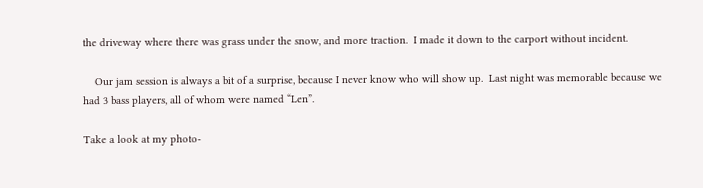the driveway where there was grass under the snow, and more traction.  I made it down to the carport without incident.

    Our jam session is always a bit of a surprise, because I never know who will show up.  Last night was memorable because we had 3 bass players, all of whom were named “Len”.

Take a look at my photo-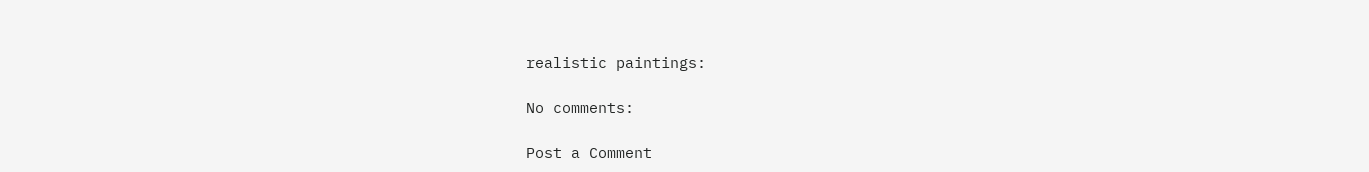realistic paintings:

No comments:

Post a Comment